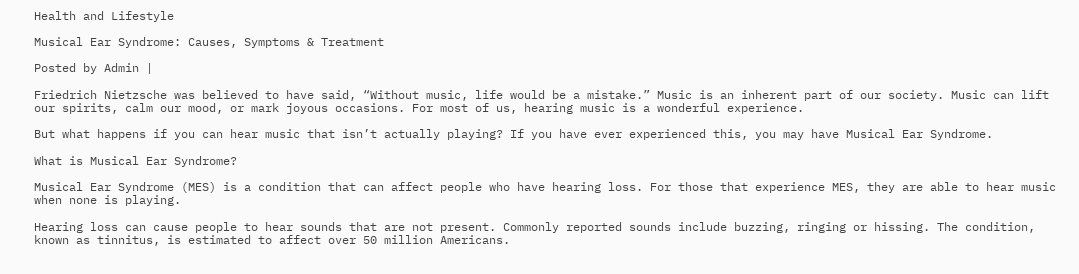Health and Lifestyle

Musical Ear Syndrome: Causes, Symptoms & Treatment

Posted by Admin |

Friedrich Nietzsche was believed to have said, “Without music, life would be a mistake.” Music is an inherent part of our society. Music can lift our spirits, calm our mood, or mark joyous occasions. For most of us, hearing music is a wonderful experience.

But what happens if you can hear music that isn’t actually playing? If you have ever experienced this, you may have Musical Ear Syndrome.

What is Musical Ear Syndrome?

Musical Ear Syndrome (MES) is a condition that can affect people who have hearing loss. For those that experience MES, they are able to hear music when none is playing.

Hearing loss can cause people to hear sounds that are not present. Commonly reported sounds include buzzing, ringing or hissing. The condition, known as tinnitus, is estimated to affect over 50 million Americans.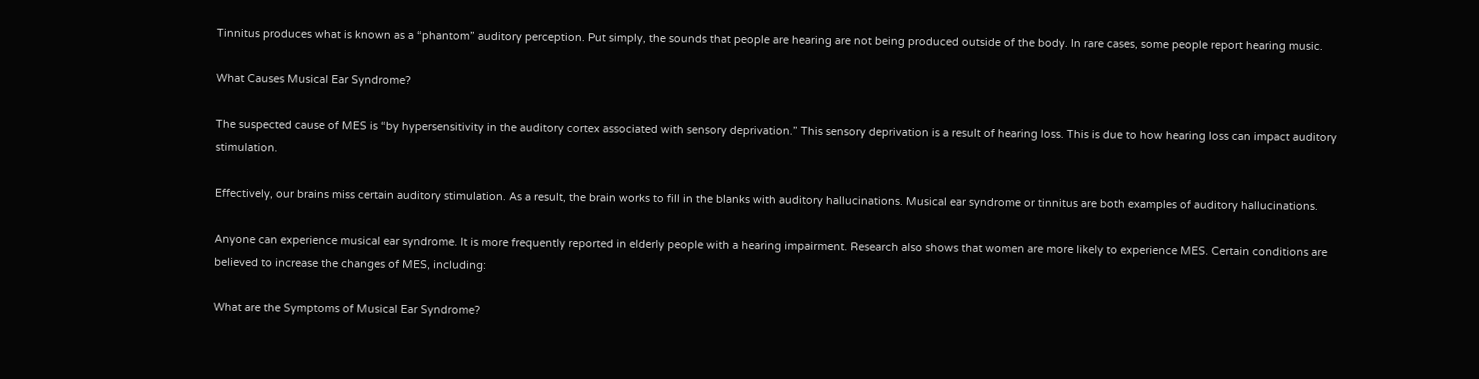Tinnitus produces what is known as a “phantom” auditory perception. Put simply, the sounds that people are hearing are not being produced outside of the body. In rare cases, some people report hearing music.

What Causes Musical Ear Syndrome?

The suspected cause of MES is “by hypersensitivity in the auditory cortex associated with sensory deprivation.” This sensory deprivation is a result of hearing loss. This is due to how hearing loss can impact auditory stimulation.

Effectively, our brains miss certain auditory stimulation. As a result, the brain works to fill in the blanks with auditory hallucinations. Musical ear syndrome or tinnitus are both examples of auditory hallucinations.

Anyone can experience musical ear syndrome. It is more frequently reported in elderly people with a hearing impairment. Research also shows that women are more likely to experience MES. Certain conditions are believed to increase the changes of MES, including:

What are the Symptoms of Musical Ear Syndrome?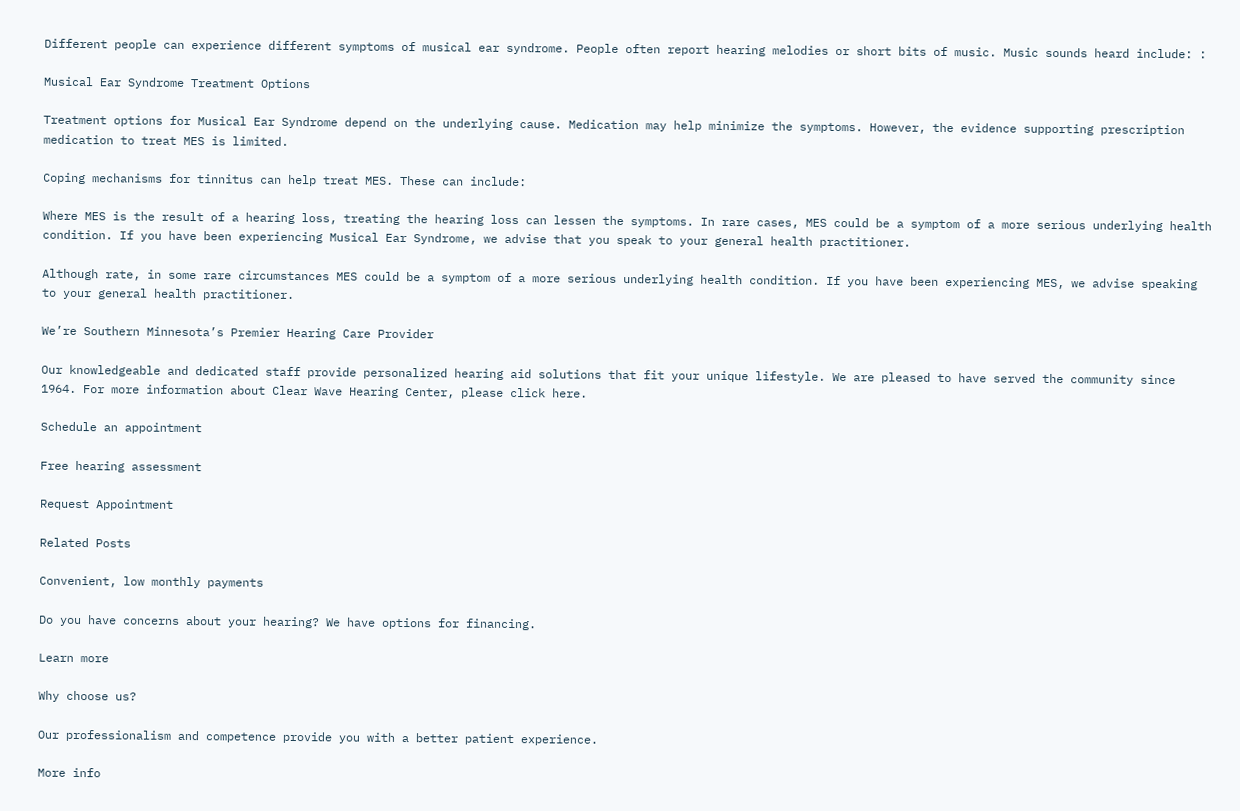Different people can experience different symptoms of musical ear syndrome. People often report hearing melodies or short bits of music. Music sounds heard include: :

Musical Ear Syndrome Treatment Options

Treatment options for Musical Ear Syndrome depend on the underlying cause. Medication may help minimize the symptoms. However, the evidence supporting prescription medication to treat MES is limited.

Coping mechanisms for tinnitus can help treat MES. These can include:

Where MES is the result of a hearing loss, treating the hearing loss can lessen the symptoms. In rare cases, MES could be a symptom of a more serious underlying health condition. If you have been experiencing Musical Ear Syndrome, we advise that you speak to your general health practitioner.

Although rate, in some rare circumstances MES could be a symptom of a more serious underlying health condition. If you have been experiencing MES, we advise speaking to your general health practitioner.

We’re Southern Minnesota’s Premier Hearing Care Provider

Our knowledgeable and dedicated staff provide personalized hearing aid solutions that fit your unique lifestyle. We are pleased to have served the community since 1964. For more information about Clear Wave Hearing Center, please click here.

Schedule an appointment

Free hearing assessment

Request Appointment

Related Posts

Convenient, low monthly payments

Do you have concerns about your hearing? We have options for financing.

Learn more

Why choose us?

Our professionalism and competence provide you with a better patient experience.

More info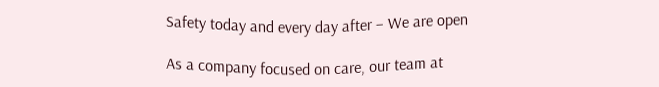Safety today and every day after – We are open

As a company focused on care, our team at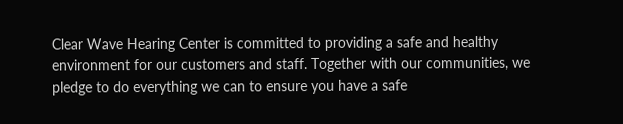Clear Wave Hearing Center is committed to providing a safe and healthy environment for our customers and staff. Together with our communities, we pledge to do everything we can to ensure you have a safe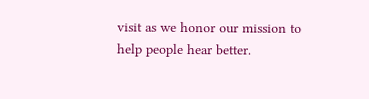visit as we honor our mission to help people hear better.